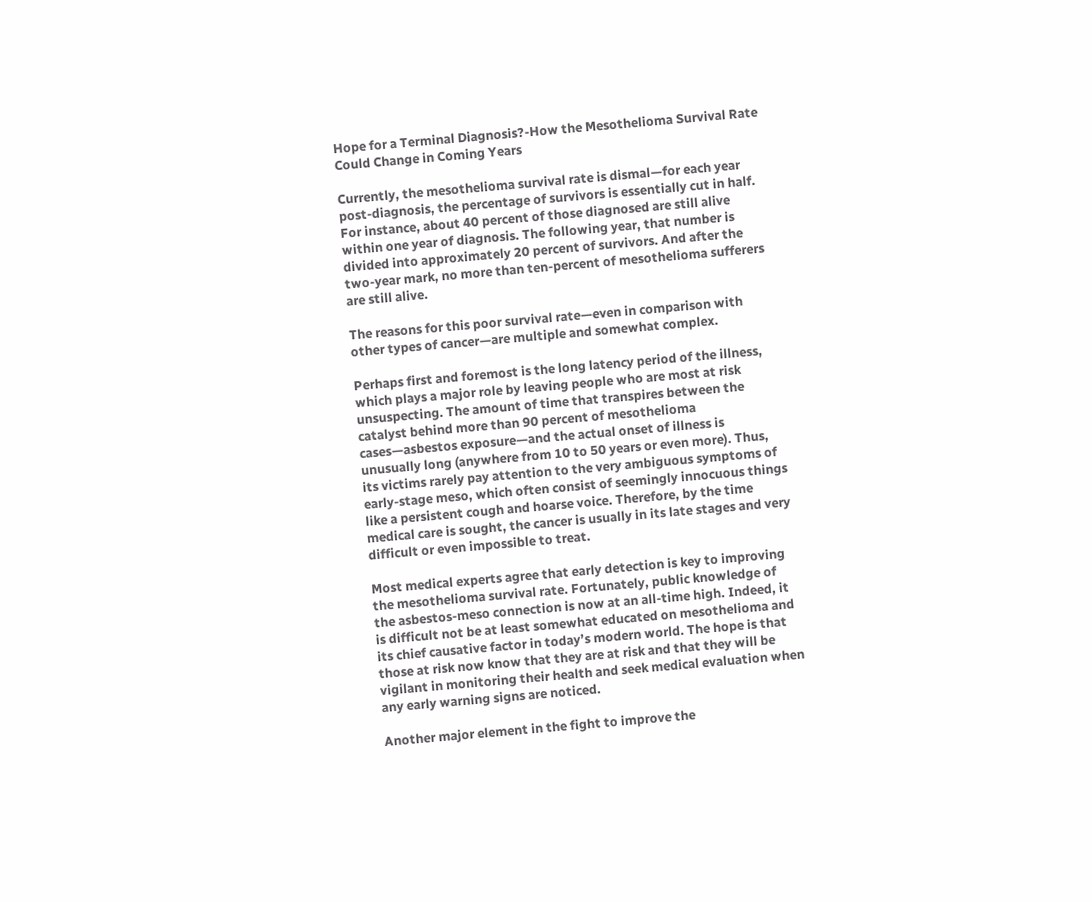Hope for a Terminal Diagnosis?-How the Mesothelioma Survival Rate Could Change in Coming Years

Currently, the mesothelioma survival rate is dismal—for each year post-diagnosis, the percentage of survivors is essentially cut in half. For instance, about 40 percent of those diagnosed are still alive within one year of diagnosis. The following year, that number is divided into approximately 20 percent of survivors. And after the two-year mark, no more than ten-percent of mesothelioma sufferers are still alive.

The reasons for this poor survival rate—even in comparison with other types of cancer—are multiple and somewhat complex.

Perhaps first and foremost is the long latency period of the illness, which plays a major role by leaving people who are most at risk unsuspecting. The amount of time that transpires between the catalyst behind more than 90 percent of mesothelioma cases—asbestos exposure—and the actual onset of illness is unusually long (anywhere from 10 to 50 years or even more). Thus, its victims rarely pay attention to the very ambiguous symptoms of early-stage meso, which often consist of seemingly innocuous things like a persistent cough and hoarse voice. Therefore, by the time medical care is sought, the cancer is usually in its late stages and very difficult or even impossible to treat.

Most medical experts agree that early detection is key to improving the mesothelioma survival rate. Fortunately, public knowledge of the asbestos-meso connection is now at an all-time high. Indeed, it is difficult not be at least somewhat educated on mesothelioma and its chief causative factor in today’s modern world. The hope is that those at risk now know that they are at risk and that they will be vigilant in monitoring their health and seek medical evaluation when any early warning signs are noticed.

Another major element in the fight to improve the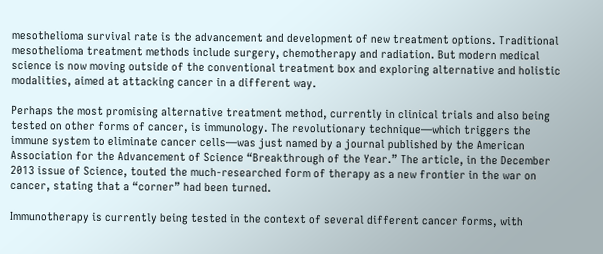mesothelioma survival rate is the advancement and development of new treatment options. Traditional mesothelioma treatment methods include surgery, chemotherapy and radiation. But modern medical science is now moving outside of the conventional treatment box and exploring alternative and holistic modalities, aimed at attacking cancer in a different way.

Perhaps the most promising alternative treatment method, currently in clinical trials and also being tested on other forms of cancer, is immunology. The revolutionary technique—which triggers the immune system to eliminate cancer cells—was just named by a journal published by the American Association for the Advancement of Science “Breakthrough of the Year.” The article, in the December 2013 issue of Science, touted the much-researched form of therapy as a new frontier in the war on cancer, stating that a “corner” had been turned.

Immunotherapy is currently being tested in the context of several different cancer forms, with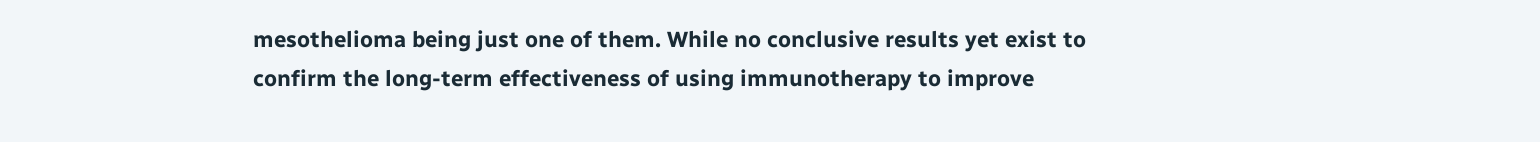mesothelioma being just one of them. While no conclusive results yet exist to confirm the long-term effectiveness of using immunotherapy to improve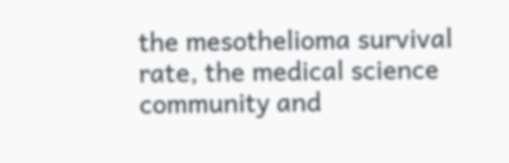the mesothelioma survival rate, the medical science community and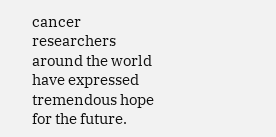cancer researchers around the world have expressed tremendous hope for the future.